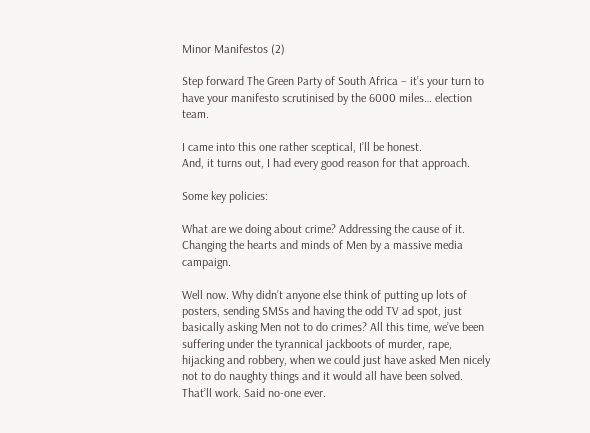Minor Manifestos (2)

Step forward The Green Party of South Africa – it’s your turn to have your manifesto scrutinised by the 6000 miles… election team.

I came into this one rather sceptical, I’ll be honest.
And, it turns out, I had every good reason for that approach.

Some key policies:

What are we doing about crime? Addressing the cause of it.
Changing the hearts and minds of Men by a massive media campaign.

Well now. Why didn’t anyone else think of putting up lots of posters, sending SMSs and having the odd TV ad spot, just basically asking Men not to do crimes? All this time, we’ve been suffering under the tyrannical jackboots of murder, rape, hijacking and robbery, when we could just have asked Men nicely not to do naughty things and it would all have been solved. That’ll work. Said no-one ever.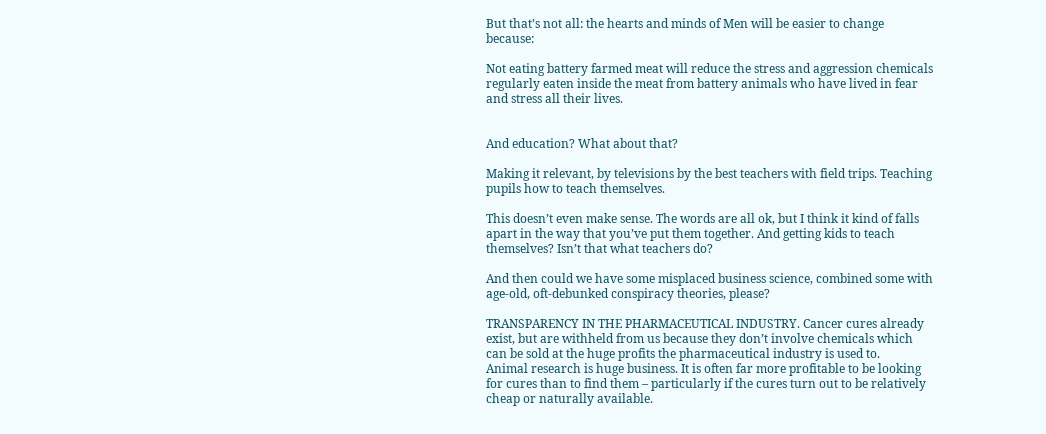But that’s not all: the hearts and minds of Men will be easier to change because:

Not eating battery farmed meat will reduce the stress and aggression chemicals regularly eaten inside the meat from battery animals who have lived in fear and stress all their lives.


And education? What about that?

Making it relevant, by televisions by the best teachers with field trips. Teaching pupils how to teach themselves.

This doesn’t even make sense. The words are all ok, but I think it kind of falls apart in the way that you’ve put them together. And getting kids to teach themselves? Isn’t that what teachers do?

And then could we have some misplaced business science, combined some with age-old, oft-debunked conspiracy theories, please?

TRANSPARENCY IN THE PHARMACEUTICAL INDUSTRY. Cancer cures already exist, but are withheld from us because they don’t involve chemicals which can be sold at the huge profits the pharmaceutical industry is used to.
Animal research is huge business. It is often far more profitable to be looking for cures than to find them – particularly if the cures turn out to be relatively cheap or naturally available.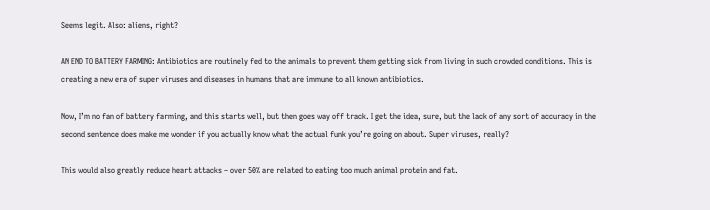Seems legit. Also: aliens, right?

AN END TO BATTERY FARMING: Antibiotics are routinely fed to the animals to prevent them getting sick from living in such crowded conditions. This is creating a new era of super viruses and diseases in humans that are immune to all known antibiotics.

Now, I’m no fan of battery farming, and this starts well, but then goes way off track. I get the idea, sure, but the lack of any sort of accuracy in the second sentence does make me wonder if you actually know what the actual funk you’re going on about. Super viruses, really?

This would also greatly reduce heart attacks – over 50% are related to eating too much animal protein and fat.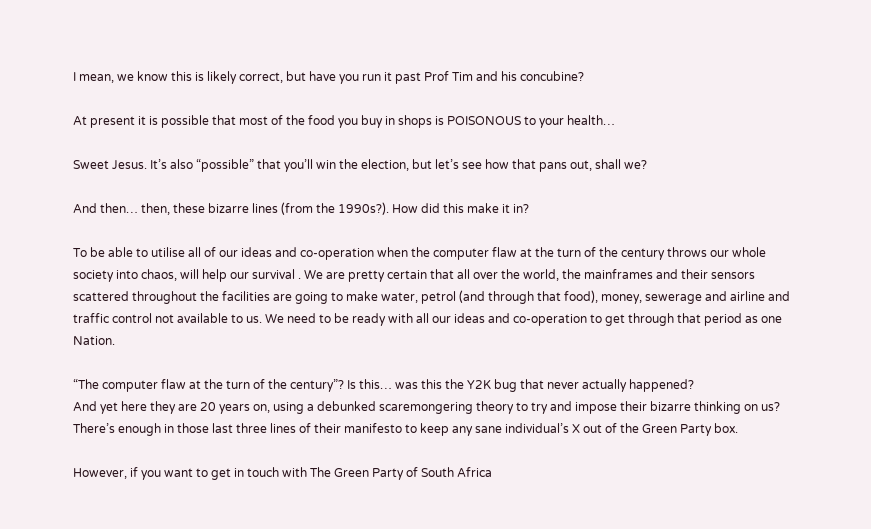I mean, we know this is likely correct, but have you run it past Prof Tim and his concubine?

At present it is possible that most of the food you buy in shops is POISONOUS to your health…

Sweet Jesus. It’s also “possible” that you’ll win the election, but let’s see how that pans out, shall we?

And then… then, these bizarre lines (from the 1990s?). How did this make it in?

To be able to utilise all of our ideas and co-operation when the computer flaw at the turn of the century throws our whole society into chaos, will help our survival . We are pretty certain that all over the world, the mainframes and their sensors scattered throughout the facilities are going to make water, petrol (and through that food), money, sewerage and airline and traffic control not available to us. We need to be ready with all our ideas and co-operation to get through that period as one Nation.

“The computer flaw at the turn of the century”? Is this… was this the Y2K bug that never actually happened?
And yet here they are 20 years on, using a debunked scaremongering theory to try and impose their bizarre thinking on us? There’s enough in those last three lines of their manifesto to keep any sane individual’s X out of the Green Party box.

However, if you want to get in touch with The Green Party of South Africa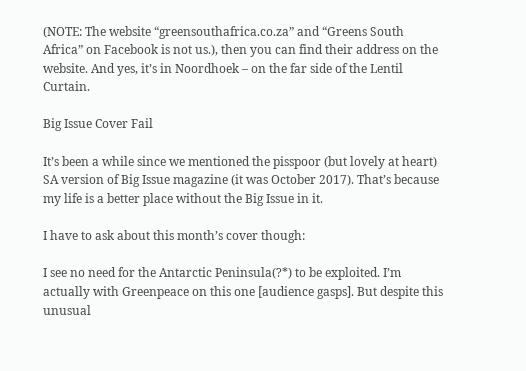(NOTE: The website “greensouthafrica.co.za” and “Greens South Africa” on Facebook is not us.), then you can find their address on the website. And yes, it’s in Noordhoek – on the far side of the Lentil Curtain.

Big Issue Cover Fail

It’s been a while since we mentioned the pisspoor (but lovely at heart) SA version of Big Issue magazine (it was October 2017). That’s because my life is a better place without the Big Issue in it.

I have to ask about this month’s cover though:

I see no need for the Antarctic Peninsula(?*) to be exploited. I’m actually with Greenpeace on this one [audience gasps]. But despite this unusual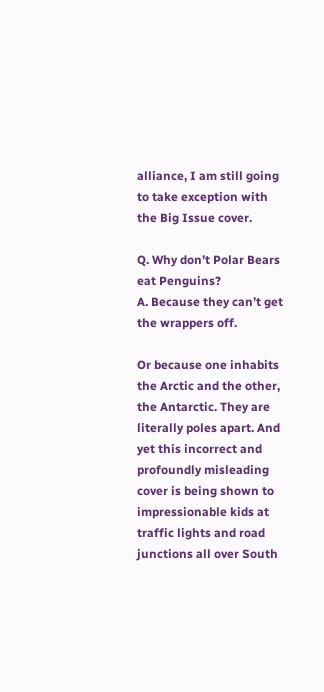alliance, I am still going to take exception with the Big Issue cover.

Q. Why don’t Polar Bears eat Penguins?
A. Because they can’t get the wrappers off.

Or because one inhabits the Arctic and the other, the Antarctic. They are literally poles apart. And yet this incorrect and profoundly misleading cover is being shown to impressionable kids at traffic lights and road junctions all over South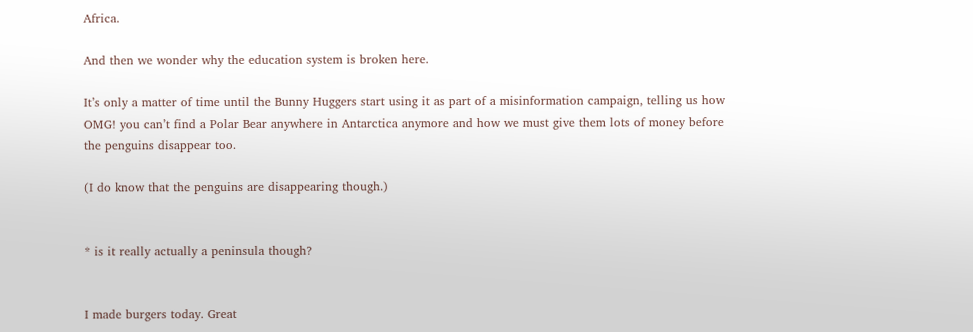Africa.

And then we wonder why the education system is broken here.

It’s only a matter of time until the Bunny Huggers start using it as part of a misinformation campaign, telling us how OMG! you can’t find a Polar Bear anywhere in Antarctica anymore and how we must give them lots of money before the penguins disappear too.

(I do know that the penguins are disappearing though.)


* is it really actually a peninsula though?


I made burgers today. Great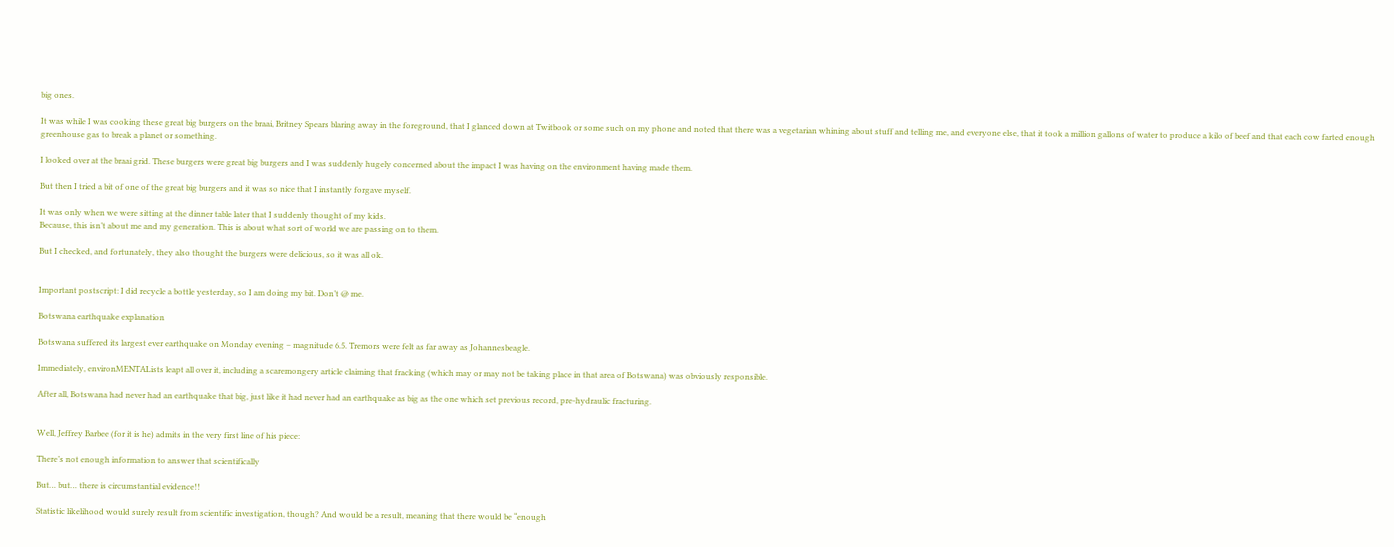big ones.

It was while I was cooking these great big burgers on the braai, Britney Spears blaring away in the foreground, that I glanced down at Twitbook or some such on my phone and noted that there was a vegetarian whining about stuff and telling me, and everyone else, that it took a million gallons of water to produce a kilo of beef and that each cow farted enough greenhouse gas to break a planet or something.

I looked over at the braai grid. These burgers were great big burgers and I was suddenly hugely concerned about the impact I was having on the environment having made them.

But then I tried a bit of one of the great big burgers and it was so nice that I instantly forgave myself.

It was only when we were sitting at the dinner table later that I suddenly thought of my kids.
Because, this isn’t about me and my generation. This is about what sort of world we are passing on to them.

But I checked, and fortunately, they also thought the burgers were delicious, so it was all ok.


Important postscript: I did recycle a bottle yesterday, so I am doing my bit. Don’t @ me.

Botswana earthquake explanation

Botswana suffered its largest ever earthquake on Monday evening – magnitude 6.5. Tremors were felt as far away as Johannesbeagle.

Immediately, environMENTALists leapt all over it, including a scaremongery article claiming that fracking (which may or may not be taking place in that area of Botswana) was obviously responsible.

After all, Botswana had never had an earthquake that big, just like it had never had an earthquake as big as the one which set previous record, pre-hydraulic fracturing.


Well, Jeffrey Barbee (for it is he) admits in the very first line of his piece:

There’s not enough information to answer that scientifically

But… but… there is circumstantial evidence!!

Statistic likelihood would surely result from scientific investigation, though? And would be a result, meaning that there would be “enough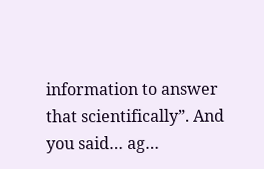information to answer that scientifically”. And you said… ag…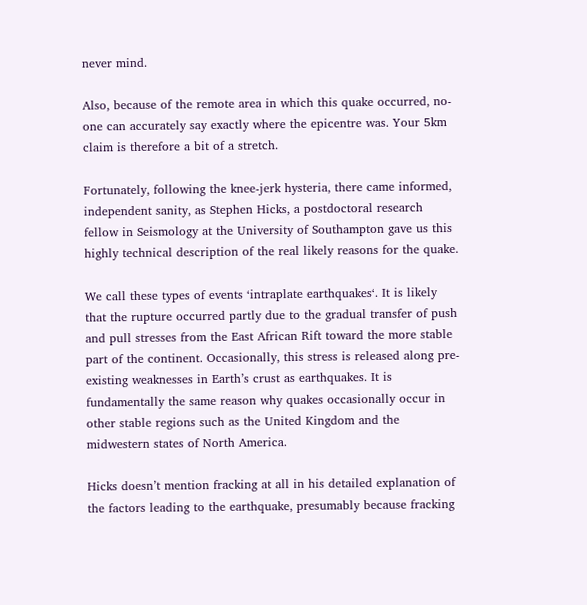never mind.

Also, because of the remote area in which this quake occurred, no-one can accurately say exactly where the epicentre was. Your 5km claim is therefore a bit of a stretch.

Fortunately, following the knee-jerk hysteria, there came informed, independent sanity, as Stephen Hicks, a postdoctoral research fellow in Seismology at the University of Southampton gave us this highly technical description of the real likely reasons for the quake.

We call these types of events ‘intraplate earthquakes‘. It is likely that the rupture occurred partly due to the gradual transfer of push and pull stresses from the East African Rift toward the more stable part of the continent. Occasionally, this stress is released along pre-existing weaknesses in Earth’s crust as earthquakes. It is fundamentally the same reason why quakes occasionally occur in other stable regions such as the United Kingdom and the midwestern states of North America.

Hicks doesn’t mention fracking at all in his detailed explanation of the factors leading to the earthquake, presumably because fracking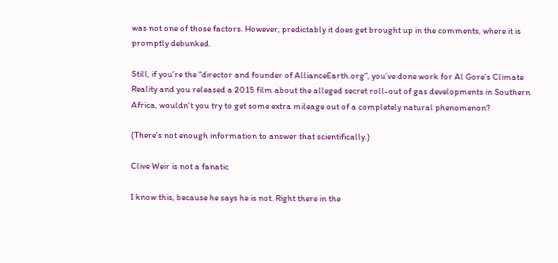was not one of those factors. However, predictably it does get brought up in the comments, where it is promptly debunked.

Still, if you’re the “director and founder of AllianceEarth.org”, you’ve done work for Al Gore’s Climate Reality and you released a 2015 film about the alleged secret roll-out of gas developments in Southern Africa, wouldn’t you try to get some extra mileage out of a completely natural phenomenon?

(There’s not enough information to answer that scientifically.)

Clive Weir is not a fanatic

I know this, because he says he is not. Right there in the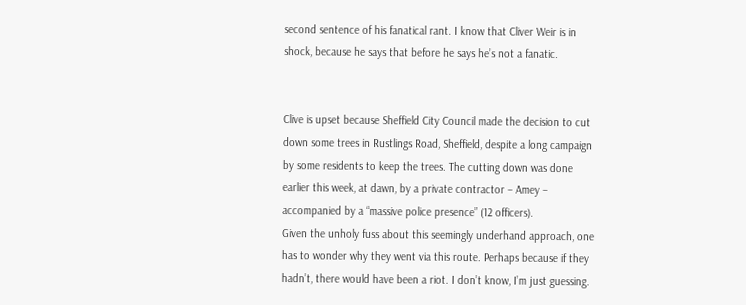second sentence of his fanatical rant. I know that Cliver Weir is in shock, because he says that before he says he’s not a fanatic.


Clive is upset because Sheffield City Council made the decision to cut down some trees in Rustlings Road, Sheffield, despite a long campaign by some residents to keep the trees. The cutting down was done earlier this week, at dawn, by a private contractor – Amey – accompanied by a “massive police presence” (12 officers).
Given the unholy fuss about this seemingly underhand approach, one has to wonder why they went via this route. Perhaps because if they hadn’t, there would have been a riot. I don’t know, I’m just guessing.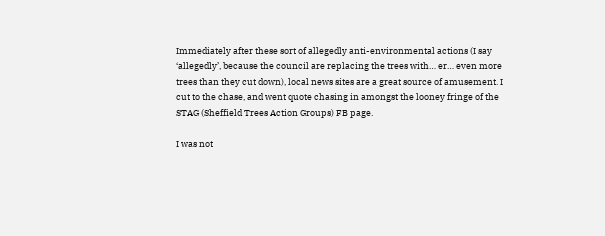Immediately after these sort of allegedly anti-environmental actions (I say ‘allegedly’, because the council are replacing the trees with… er… even more trees than they cut down), local news sites are a great source of amusement. I cut to the chase, and went quote chasing in amongst the looney fringe of the STAG (Sheffield Trees Action Groups) FB page.

I was not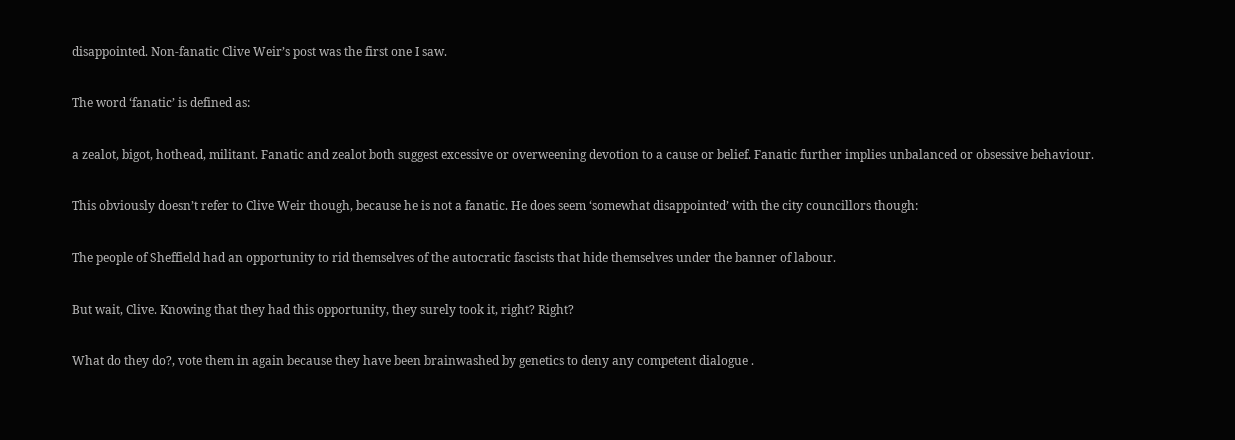disappointed. Non-fanatic Clive Weir’s post was the first one I saw.

The word ‘fanatic’ is defined as:

a zealot, bigot, hothead, militant. Fanatic and zealot both suggest excessive or overweening devotion to a cause or belief. Fanatic further implies unbalanced or obsessive behaviour.

This obviously doesn’t refer to Clive Weir though, because he is not a fanatic. He does seem ‘somewhat disappointed’ with the city councillors though:

The people of Sheffield had an opportunity to rid themselves of the autocratic fascists that hide themselves under the banner of labour.

But wait, Clive. Knowing that they had this opportunity, they surely took it, right? Right?

What do they do?, vote them in again because they have been brainwashed by genetics to deny any competent dialogue .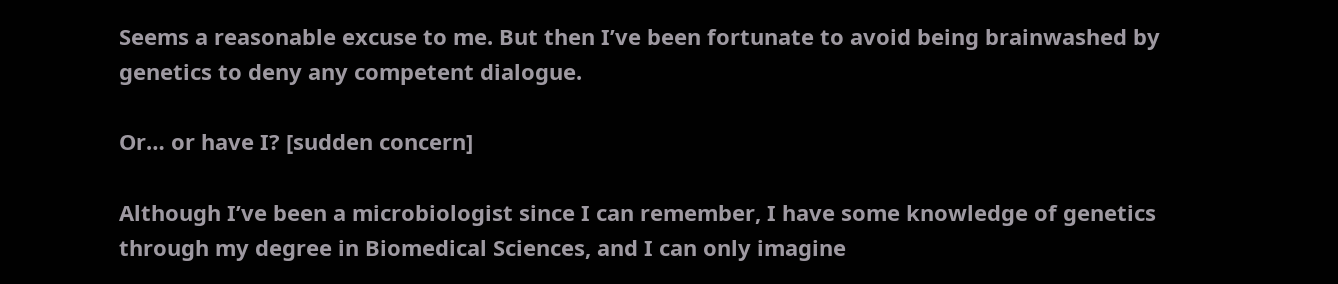Seems a reasonable excuse to me. But then I’ve been fortunate to avoid being brainwashed by genetics to deny any competent dialogue.

Or… or have I? [sudden concern]

Although I’ve been a microbiologist since I can remember, I have some knowledge of genetics through my degree in Biomedical Sciences, and I can only imagine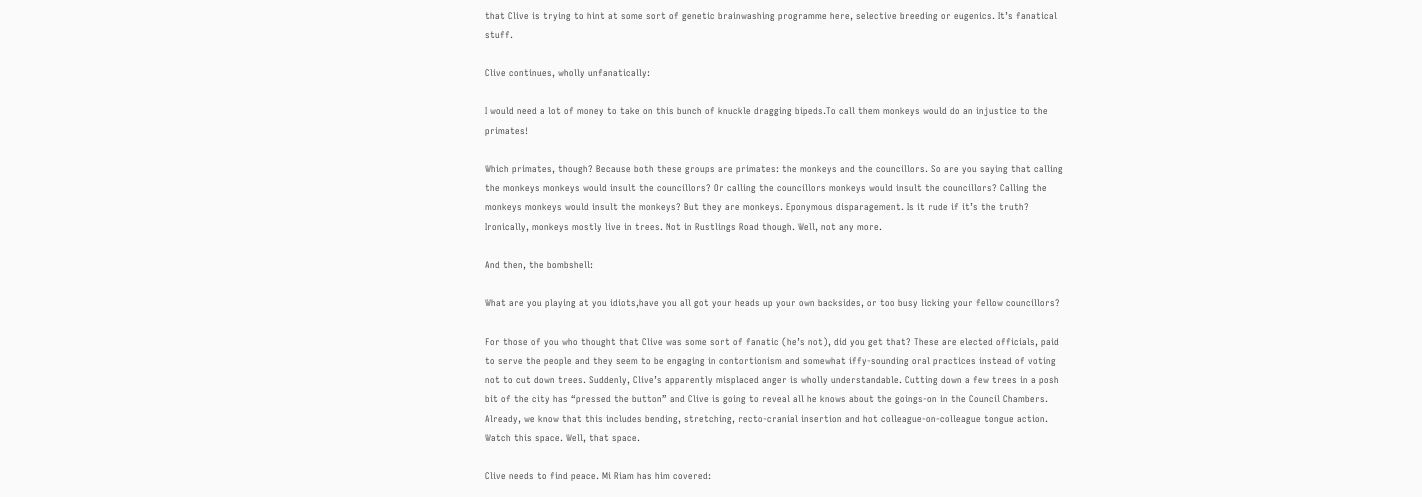that Clive is trying to hint at some sort of genetic brainwashing programme here, selective breeding or eugenics. It’s fanatical stuff.

Clive continues, wholly unfanatically:

I would need a lot of money to take on this bunch of knuckle dragging bipeds.To call them monkeys would do an injustice to the primates!

Which primates, though? Because both these groups are primates: the monkeys and the councillors. So are you saying that calling the monkeys monkeys would insult the councillors? Or calling the councillors monkeys would insult the councillors? Calling the monkeys monkeys would insult the monkeys? But they are monkeys. Eponymous disparagement. Is it rude if it’s the truth?
Ironically, monkeys mostly live in trees. Not in Rustlings Road though. Well, not any more.

And then, the bombshell:

What are you playing at you idiots,have you all got your heads up your own backsides, or too busy licking your fellow councillors?

For those of you who thought that Clive was some sort of fanatic (he’s not), did you get that? These are elected officials, paid to serve the people and they seem to be engaging in contortionism and somewhat iffy-sounding oral practices instead of voting not to cut down trees. Suddenly, Clive’s apparently misplaced anger is wholly understandable. Cutting down a few trees in a posh bit of the city has “pressed the button” and Clive is going to reveal all he knows about the goings-on in the Council Chambers. Already, we know that this includes bending, stretching, recto-cranial insertion and hot colleague-on-colleague tongue action.
Watch this space. Well, that space.

Clive needs to find peace. Mi Riam has him covered: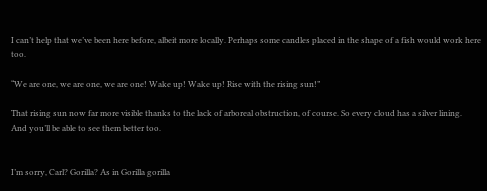I can’t help that we’ve been here before, albeit more locally. Perhaps some candles placed in the shape of a fish would work here too.

“We are one, we are one, we are one! Wake up! Wake up! Rise with the rising sun!”

That rising sun now far more visible thanks to the lack of arboreal obstruction, of course. So every cloud has a silver lining.
And you’ll be able to see them better too.


I’m sorry, Carl? Gorilla? As in Gorilla gorilla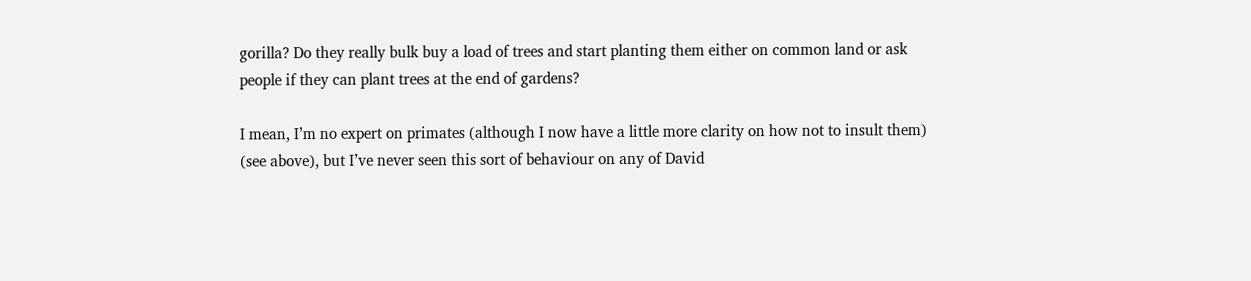gorilla? Do they really bulk buy a load of trees and start planting them either on common land or ask people if they can plant trees at the end of gardens?

I mean, I’m no expert on primates (although I now have a little more clarity on how not to insult them) (see above), but I’ve never seen this sort of behaviour on any of David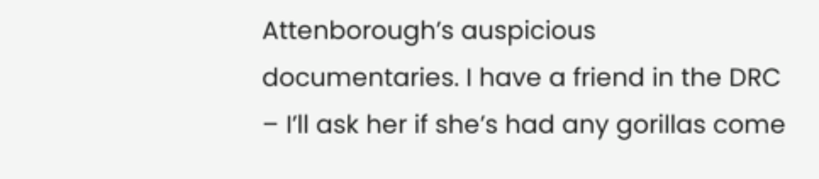Attenborough’s auspicious documentaries. I have a friend in the DRC – I’ll ask her if she’s had any gorillas come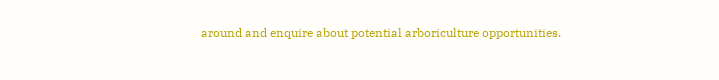around and enquire about potential arboriculture opportunities.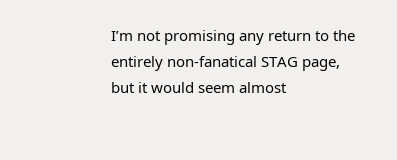I’m not promising any return to the entirely non-fanatical STAG page, but it would seem almost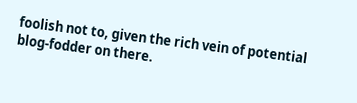foolish not to, given the rich vein of potential blog-fodder on there.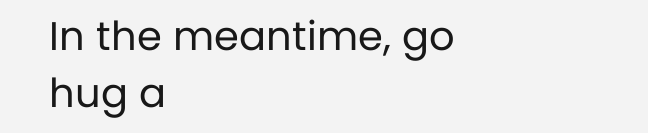In the meantime, go hug a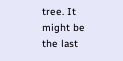tree. It might be the last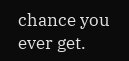chance you ever get.